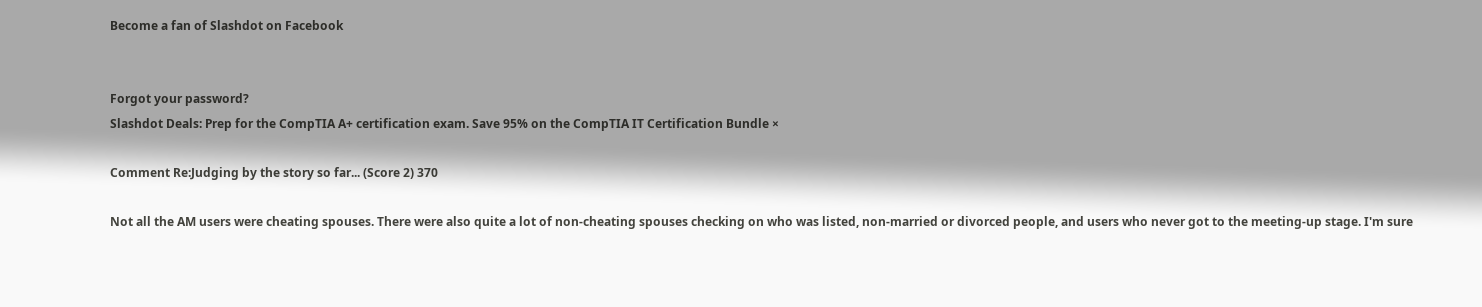Become a fan of Slashdot on Facebook


Forgot your password?
Slashdot Deals: Prep for the CompTIA A+ certification exam. Save 95% on the CompTIA IT Certification Bundle ×

Comment Re:Judging by the story so far... (Score 2) 370

Not all the AM users were cheating spouses. There were also quite a lot of non-cheating spouses checking on who was listed, non-married or divorced people, and users who never got to the meeting-up stage. I'm sure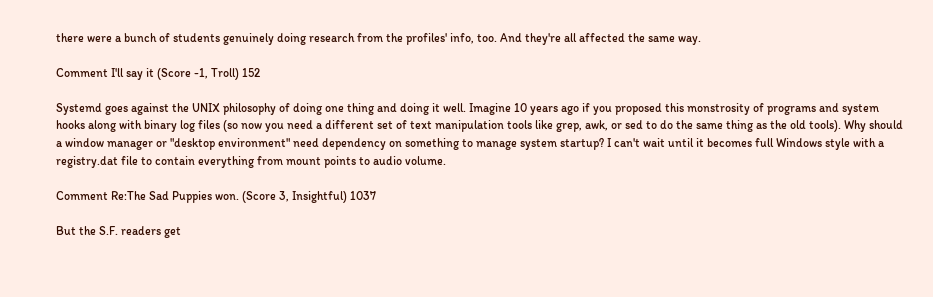there were a bunch of students genuinely doing research from the profiles' info, too. And they're all affected the same way.

Comment I'll say it (Score -1, Troll) 152

Systemd goes against the UNIX philosophy of doing one thing and doing it well. Imagine 10 years ago if you proposed this monstrosity of programs and system hooks along with binary log files (so now you need a different set of text manipulation tools like grep, awk, or sed to do the same thing as the old tools). Why should a window manager or "desktop environment" need dependency on something to manage system startup? I can't wait until it becomes full Windows style with a registry.dat file to contain everything from mount points to audio volume.

Comment Re:The Sad Puppies won. (Score 3, Insightful) 1037

But the S.F. readers get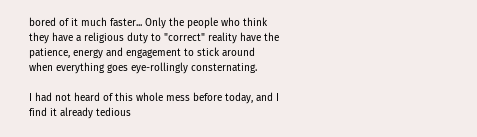bored of it much faster... Only the people who think they have a religious duty to "correct" reality have the patience, energy and engagement to stick around when everything goes eye-rollingly consternating.

I had not heard of this whole mess before today, and I find it already tedious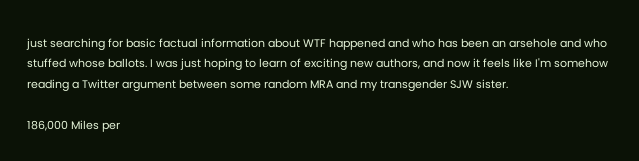just searching for basic factual information about WTF happened and who has been an arsehole and who stuffed whose ballots. I was just hoping to learn of exciting new authors, and now it feels like I'm somehow reading a Twitter argument between some random MRA and my transgender SJW sister.

186,000 Miles per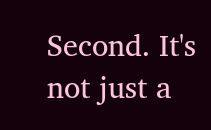Second. It's not just a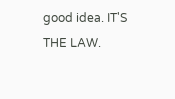good idea. IT'S THE LAW.